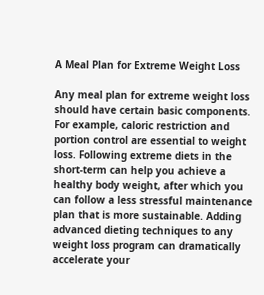A Meal Plan for Extreme Weight Loss

Any meal plan for extreme weight loss should have certain basic components. For example, caloric restriction and portion control are essential to weight loss. Following extreme diets in the short-term can help you achieve a healthy body weight, after which you can follow a less stressful maintenance plan that is more sustainable. Adding advanced dieting techniques to any weight loss program can dramatically accelerate your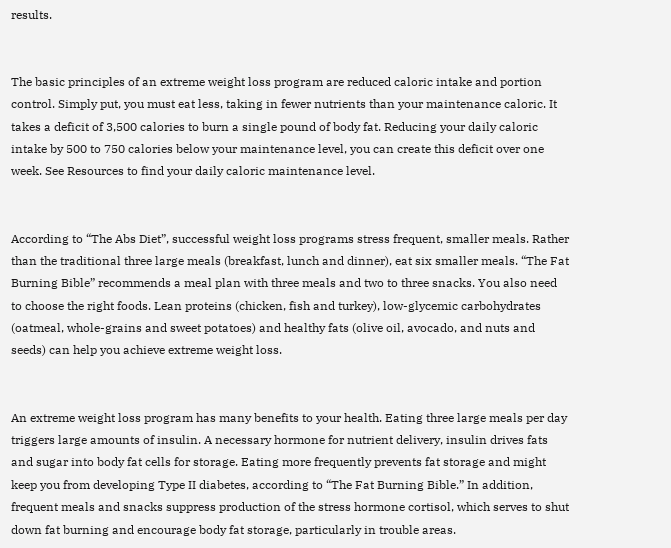results.


The basic principles of an extreme weight loss program are reduced caloric intake and portion control. Simply put, you must eat less, taking in fewer nutrients than your maintenance caloric. It takes a deficit of 3,500 calories to burn a single pound of body fat. Reducing your daily caloric intake by 500 to 750 calories below your maintenance level, you can create this deficit over one week. See Resources to find your daily caloric maintenance level.


According to “The Abs Diet”, successful weight loss programs stress frequent, smaller meals. Rather than the traditional three large meals (breakfast, lunch and dinner), eat six smaller meals. “The Fat Burning Bible” recommends a meal plan with three meals and two to three snacks. You also need to choose the right foods. Lean proteins (chicken, fish and turkey), low-glycemic carbohydrates (oatmeal, whole-grains and sweet potatoes) and healthy fats (olive oil, avocado, and nuts and seeds) can help you achieve extreme weight loss.


An extreme weight loss program has many benefits to your health. Eating three large meals per day triggers large amounts of insulin. A necessary hormone for nutrient delivery, insulin drives fats and sugar into body fat cells for storage. Eating more frequently prevents fat storage and might keep you from developing Type II diabetes, according to “The Fat Burning Bible.” In addition, frequent meals and snacks suppress production of the stress hormone cortisol, which serves to shut down fat burning and encourage body fat storage, particularly in trouble areas.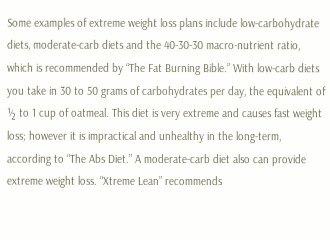Some examples of extreme weight loss plans include low-carbohydrate diets, moderate-carb diets and the 40-30-30 macro-nutrient ratio, which is recommended by “The Fat Burning Bible.” With low-carb diets you take in 30 to 50 grams of carbohydrates per day, the equivalent of ½ to 1 cup of oatmeal. This diet is very extreme and causes fast weight loss; however it is impractical and unhealthy in the long-term, according to “The Abs Diet.” A moderate-carb diet also can provide extreme weight loss. “Xtreme Lean” recommends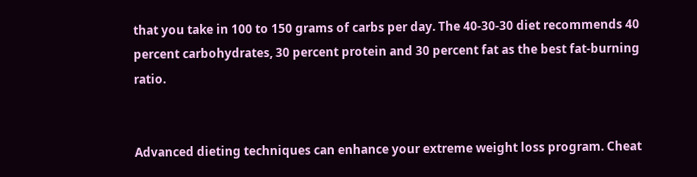that you take in 100 to 150 grams of carbs per day. The 40-30-30 diet recommends 40 percent carbohydrates, 30 percent protein and 30 percent fat as the best fat-burning ratio.


Advanced dieting techniques can enhance your extreme weight loss program. Cheat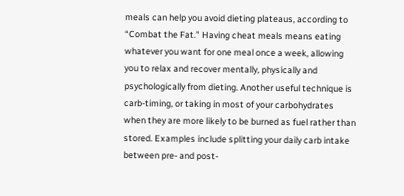meals can help you avoid dieting plateaus, according to “Combat the Fat.” Having cheat meals means eating whatever you want for one meal once a week, allowing you to relax and recover mentally, physically and psychologically from dieting. Another useful technique is carb-timing, or taking in most of your carbohydrates when they are more likely to be burned as fuel rather than stored. Examples include splitting your daily carb intake between pre- and post-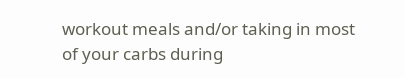workout meals and/or taking in most of your carbs during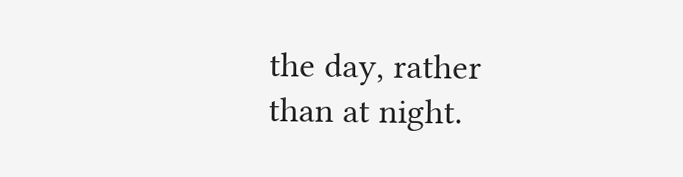the day, rather than at night.